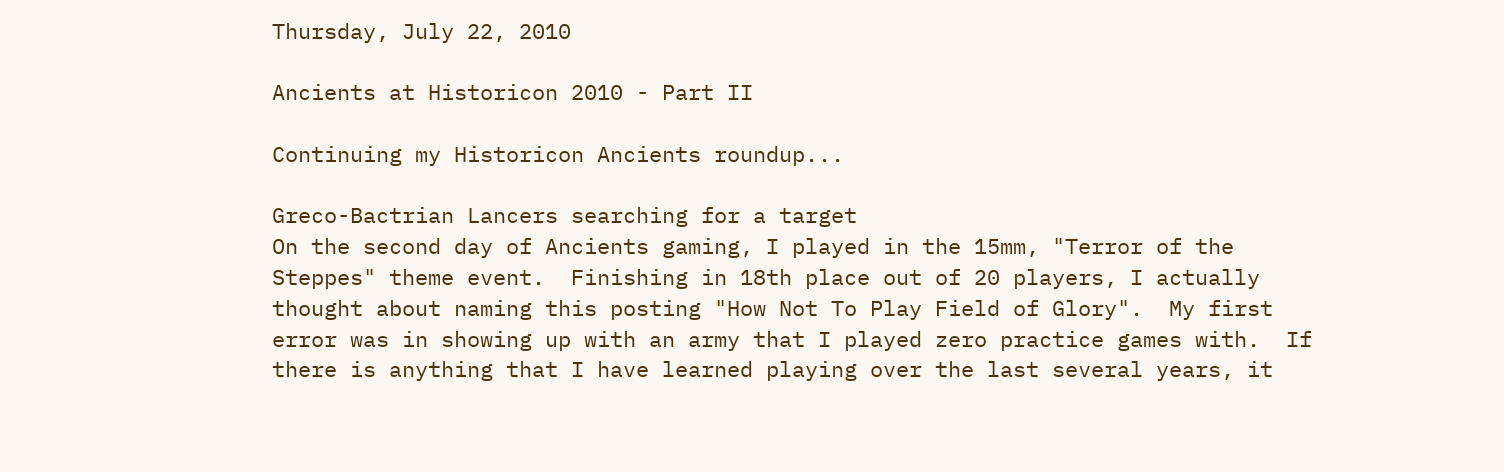Thursday, July 22, 2010

Ancients at Historicon 2010 - Part II

Continuing my Historicon Ancients roundup...

Greco-Bactrian Lancers searching for a target
On the second day of Ancients gaming, I played in the 15mm, "Terror of the Steppes" theme event.  Finishing in 18th place out of 20 players, I actually thought about naming this posting "How Not To Play Field of Glory".  My first error was in showing up with an army that I played zero practice games with.  If there is anything that I have learned playing over the last several years, it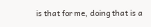is that for me, doing that is a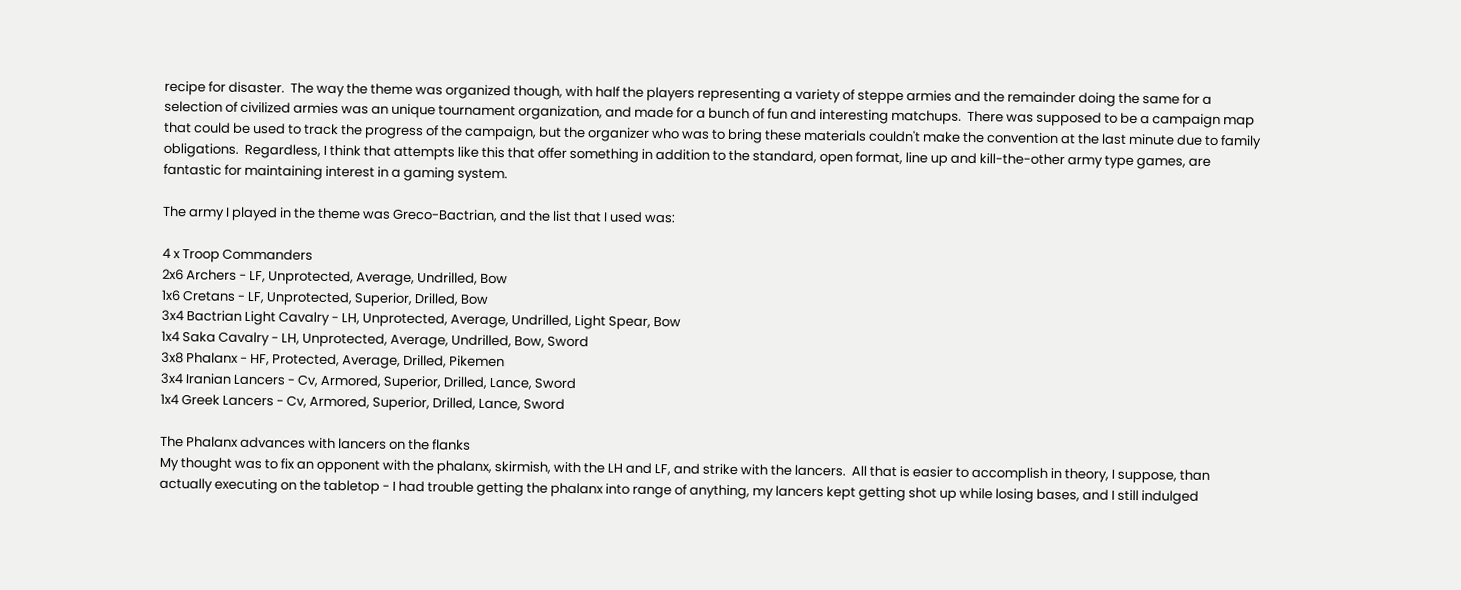recipe for disaster.  The way the theme was organized though, with half the players representing a variety of steppe armies and the remainder doing the same for a selection of civilized armies was an unique tournament organization, and made for a bunch of fun and interesting matchups.  There was supposed to be a campaign map that could be used to track the progress of the campaign, but the organizer who was to bring these materials couldn't make the convention at the last minute due to family obligations.  Regardless, I think that attempts like this that offer something in addition to the standard, open format, line up and kill-the-other army type games, are fantastic for maintaining interest in a gaming system.

The army I played in the theme was Greco-Bactrian, and the list that I used was:

4 x Troop Commanders
2x6 Archers - LF, Unprotected, Average, Undrilled, Bow
1x6 Cretans - LF, Unprotected, Superior, Drilled, Bow
3x4 Bactrian Light Cavalry - LH, Unprotected, Average, Undrilled, Light Spear, Bow
1x4 Saka Cavalry - LH, Unprotected, Average, Undrilled, Bow, Sword
3x8 Phalanx - HF, Protected, Average, Drilled, Pikemen
3x4 Iranian Lancers - Cv, Armored, Superior, Drilled, Lance, Sword
1x4 Greek Lancers - Cv, Armored, Superior, Drilled, Lance, Sword

The Phalanx advances with lancers on the flanks
My thought was to fix an opponent with the phalanx, skirmish, with the LH and LF, and strike with the lancers.  All that is easier to accomplish in theory, I suppose, than actually executing on the tabletop - I had trouble getting the phalanx into range of anything, my lancers kept getting shot up while losing bases, and I still indulged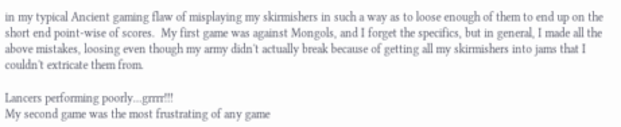in my typical Ancient gaming flaw of misplaying my skirmishers in such a way as to loose enough of them to end up on the short end point-wise of scores.  My first game was against Mongols, and I forget the specifics, but in general, I made all the above mistakes, loosing even though my army didn't actually break because of getting all my skirmishers into jams that I couldn't extricate them from.

Lancers performing poorly...grrrr!!!
My second game was the most frustrating of any game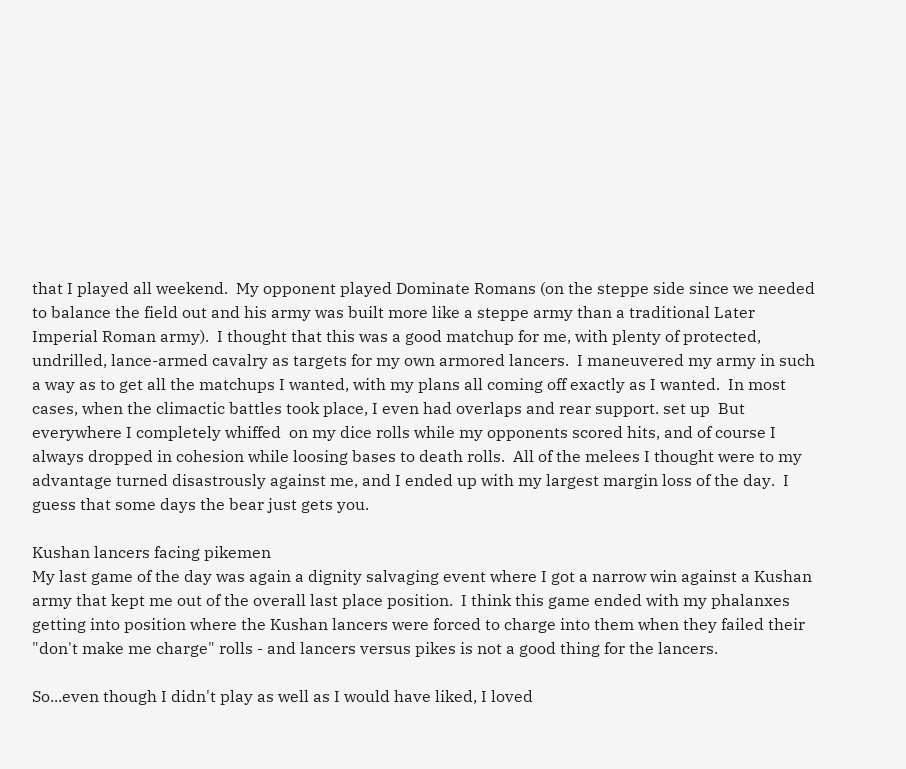that I played all weekend.  My opponent played Dominate Romans (on the steppe side since we needed to balance the field out and his army was built more like a steppe army than a traditional Later Imperial Roman army).  I thought that this was a good matchup for me, with plenty of protected, undrilled, lance-armed cavalry as targets for my own armored lancers.  I maneuvered my army in such a way as to get all the matchups I wanted, with my plans all coming off exactly as I wanted.  In most cases, when the climactic battles took place, I even had overlaps and rear support. set up  But everywhere I completely whiffed  on my dice rolls while my opponents scored hits, and of course I always dropped in cohesion while loosing bases to death rolls.  All of the melees I thought were to my advantage turned disastrously against me, and I ended up with my largest margin loss of the day.  I guess that some days the bear just gets you.

Kushan lancers facing pikemen
My last game of the day was again a dignity salvaging event where I got a narrow win against a Kushan army that kept me out of the overall last place position.  I think this game ended with my phalanxes getting into position where the Kushan lancers were forced to charge into them when they failed their "don't make me charge" rolls - and lancers versus pikes is not a good thing for the lancers.

So...even though I didn't play as well as I would have liked, I loved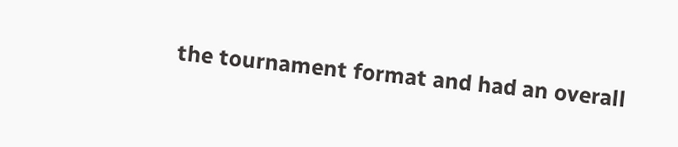the tournament format and had an overall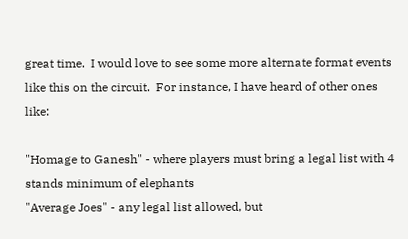great time.  I would love to see some more alternate format events like this on the circuit.  For instance, I have heard of other ones like:

"Homage to Ganesh" - where players must bring a legal list with 4 stands minimum of elephants
"Average Joes" - any legal list allowed, but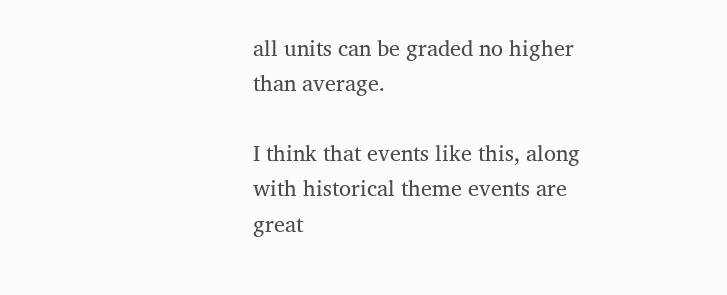all units can be graded no higher than average.

I think that events like this, along with historical theme events are great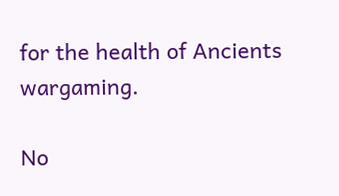for the health of Ancients wargaming.

No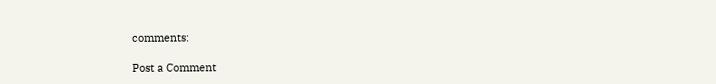comments:

Post a Comment